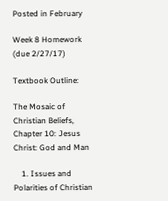Posted in February

Week 8 Homework (due 2/27/17)

Textbook Outline:

The Mosaic of Christian Beliefs, Chapter 10: Jesus Christ: God and Man

    1. Issues and Polarities of Christian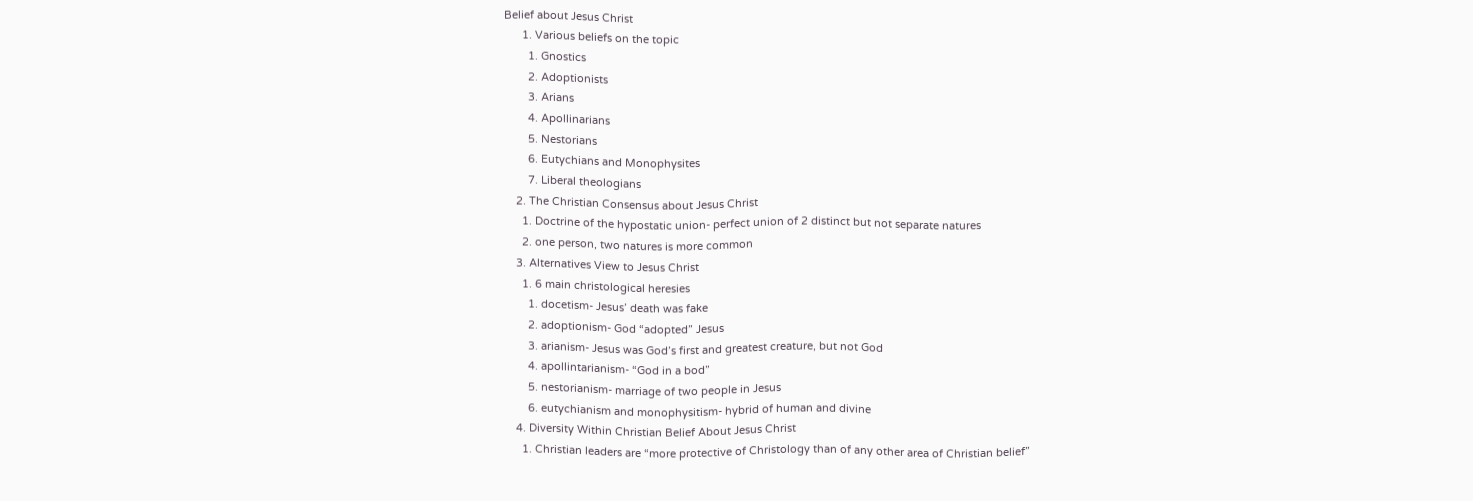Belief about Jesus Christ
      1. Various beliefs on the topic
        1. Gnostics
        2. Adoptionists
        3. Arians
        4. Apollinarians
        5. Nestorians
        6. Eutychians and Monophysites
        7. Liberal theologians
    2. The Christian Consensus about Jesus Christ
      1. Doctrine of the hypostatic union- perfect union of 2 distinct but not separate natures
      2. one person, two natures is more common
    3. Alternatives View to Jesus Christ
      1. 6 main christological heresies
        1. docetism- Jesus’ death was fake
        2. adoptionism- God “adopted” Jesus
        3. arianism- Jesus was God’s first and greatest creature, but not God
        4. apollintarianism- “God in a bod”
        5. nestorianism- marriage of two people in Jesus
        6. eutychianism and monophysitism- hybrid of human and divine
    4. Diversity Within Christian Belief About Jesus Christ
      1. Christian leaders are “more protective of Christology than of any other area of Christian belief”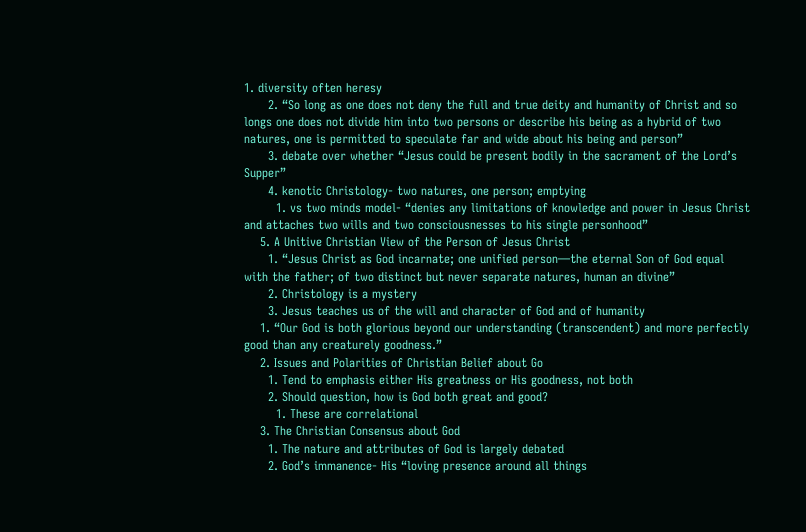1. diversity often heresy
      2. “So long as one does not deny the full and true deity and humanity of Christ and so longs one does not divide him into two persons or describe his being as a hybrid of two natures, one is permitted to speculate far and wide about his being and person”
      3. debate over whether “Jesus could be present bodily in the sacrament of the Lord’s Supper”
      4. kenotic Christology- two natures, one person; emptying
        1. vs two minds model- “denies any limitations of knowledge and power in Jesus Christ and attaches two wills and two consciousnesses to his single personhood”
    5. A Unitive Christian View of the Person of Jesus Christ
      1. “Jesus Christ as God incarnate; one unified person—the eternal Son of God equal with the father; of two distinct but never separate natures, human an divine”
      2. Christology is a mystery
      3. Jesus teaches us of the will and character of God and of humanity
    1. “Our God is both glorious beyond our understanding (transcendent) and more perfectly good than any creaturely goodness.”
    2. Issues and Polarities of Christian Belief about Go
      1. Tend to emphasis either His greatness or His goodness, not both
      2. Should question, how is God both great and good?
        1. These are correlational
    3. The Christian Consensus about God
      1. The nature and attributes of God is largely debated
      2. God’s immanence- His “loving presence around all things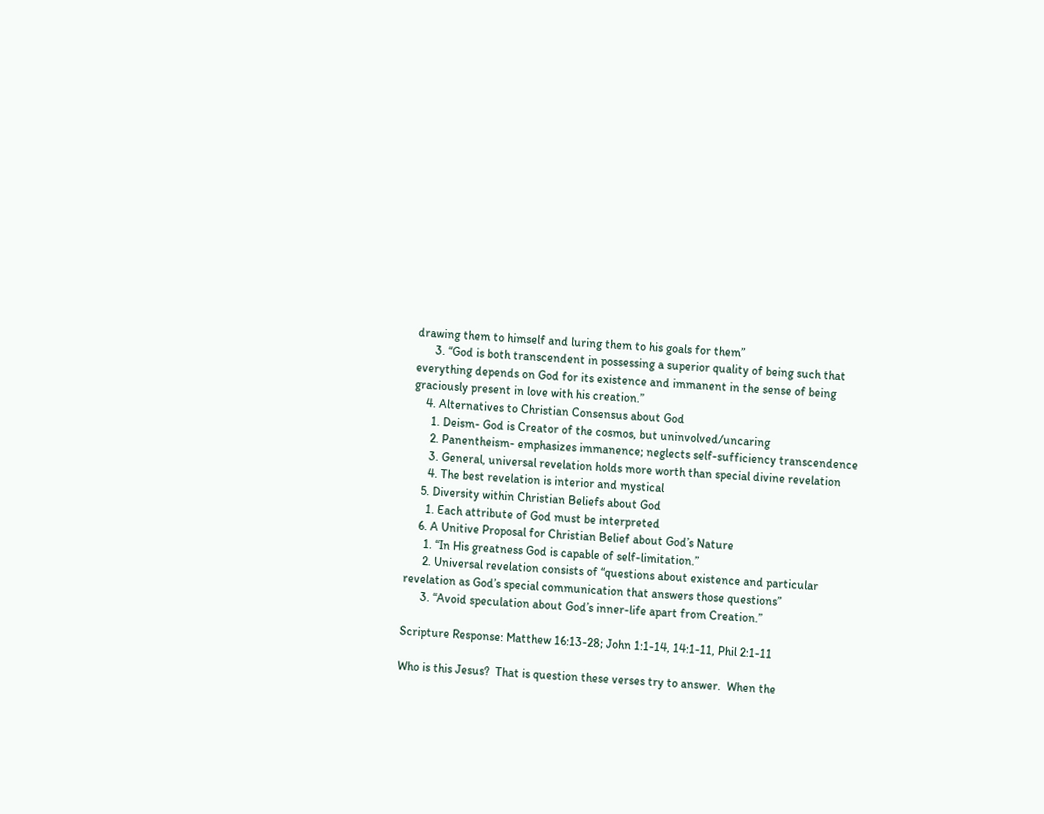drawing them to himself and luring them to his goals for them”
      3. “God is both transcendent in possessing a superior quality of being such that everything depends on God for its existence and immanent in the sense of being graciously present in love with his creation.”
    4. Alternatives to Christian Consensus about God
      1. Deism- God is Creator of the cosmos, but uninvolved/uncaring
      2. Panentheism- emphasizes immanence; neglects self-sufficiency transcendence
      3. General, universal revelation holds more worth than special divine revelation
      4. The best revelation is interior and mystical
    5. Diversity within Christian Beliefs about God
      1. Each attribute of God must be interpreted
    6. A Unitive Proposal for Christian Belief about God’s Nature
      1. “In His greatness God is capable of self-limitation.”
      2. Universal revelation consists of “questions about existence and particular revelation as God’s special communication that answers those questions”
      3. “Avoid speculation about God’s inner-life apart from Creation.”

Scripture Response: Matthew 16:13-28; John 1:1-14, 14:1-11, Phil 2:1-11

Who is this Jesus?  That is question these verses try to answer.  When the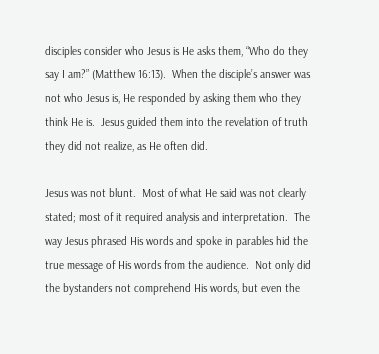disciples consider who Jesus is He asks them, “Who do they say I am?” (Matthew 16:13).  When the disciple’s answer was not who Jesus is, He responded by asking them who they think He is.  Jesus guided them into the revelation of truth they did not realize, as He often did.

Jesus was not blunt.  Most of what He said was not clearly stated; most of it required analysis and interpretation.  The way Jesus phrased His words and spoke in parables hid the true message of His words from the audience.  Not only did the bystanders not comprehend His words, but even the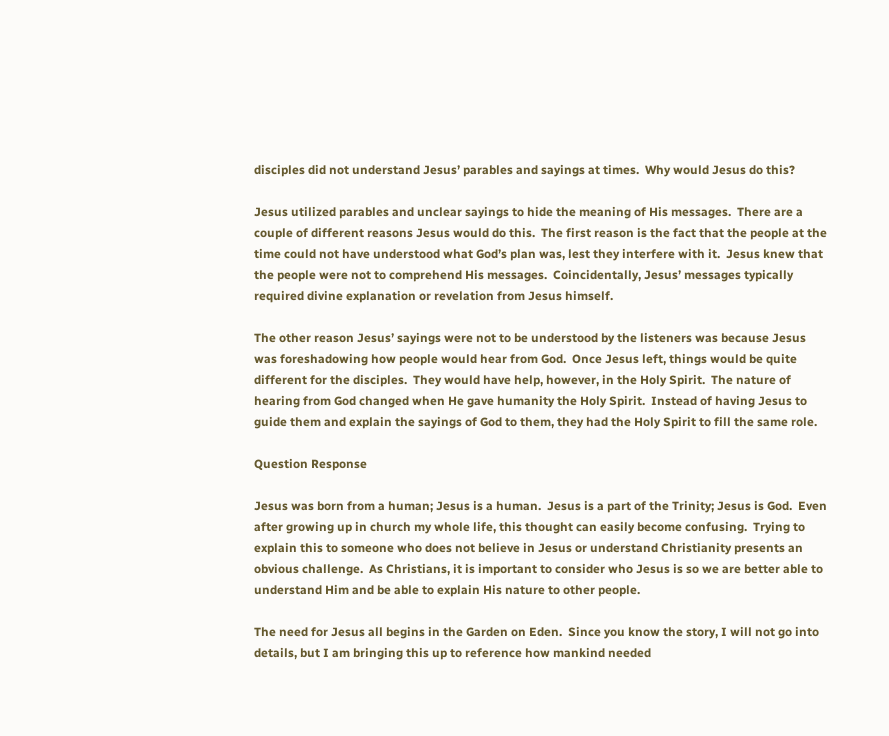disciples did not understand Jesus’ parables and sayings at times.  Why would Jesus do this?

Jesus utilized parables and unclear sayings to hide the meaning of His messages.  There are a couple of different reasons Jesus would do this.  The first reason is the fact that the people at the time could not have understood what God’s plan was, lest they interfere with it.  Jesus knew that the people were not to comprehend His messages.  Coincidentally, Jesus’ messages typically required divine explanation or revelation from Jesus himself.

The other reason Jesus’ sayings were not to be understood by the listeners was because Jesus was foreshadowing how people would hear from God.  Once Jesus left, things would be quite different for the disciples.  They would have help, however, in the Holy Spirit.  The nature of hearing from God changed when He gave humanity the Holy Spirit.  Instead of having Jesus to guide them and explain the sayings of God to them, they had the Holy Spirit to fill the same role.

Question Response

Jesus was born from a human; Jesus is a human.  Jesus is a part of the Trinity; Jesus is God.  Even after growing up in church my whole life, this thought can easily become confusing.  Trying to explain this to someone who does not believe in Jesus or understand Christianity presents an obvious challenge.  As Christians, it is important to consider who Jesus is so we are better able to understand Him and be able to explain His nature to other people.

The need for Jesus all begins in the Garden on Eden.  Since you know the story, I will not go into details, but I am bringing this up to reference how mankind needed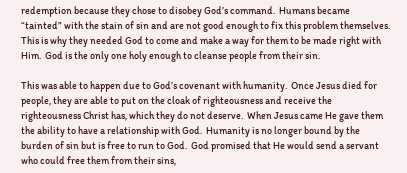redemption because they chose to disobey God’s command.  Humans became “tainted” with the stain of sin and are not good enough to fix this problem themselves.  This is why they needed God to come and make a way for them to be made right with Him.  God is the only one holy enough to cleanse people from their sin.

This was able to happen due to God’s covenant with humanity.  Once Jesus died for people, they are able to put on the cloak of righteousness and receive the righteousness Christ has, which they do not deserve.  When Jesus came He gave them the ability to have a relationship with God.  Humanity is no longer bound by the burden of sin but is free to run to God.  God promised that He would send a servant who could free them from their sins,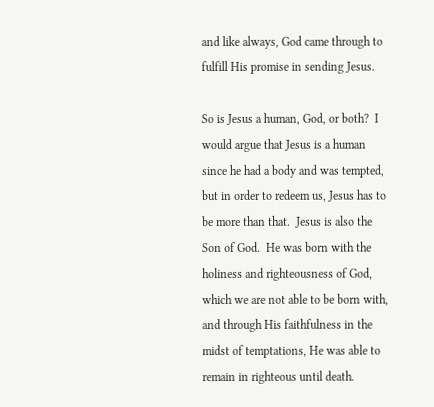and like always, God came through to fulfill His promise in sending Jesus.

So is Jesus a human, God, or both?  I would argue that Jesus is a human since he had a body and was tempted, but in order to redeem us, Jesus has to be more than that.  Jesus is also the Son of God.  He was born with the holiness and righteousness of God, which we are not able to be born with, and through His faithfulness in the midst of temptations, He was able to remain in righteous until death.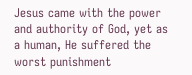Jesus came with the power and authority of God, yet as a human, He suffered the worst punishment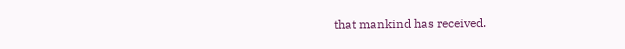that mankind has received.